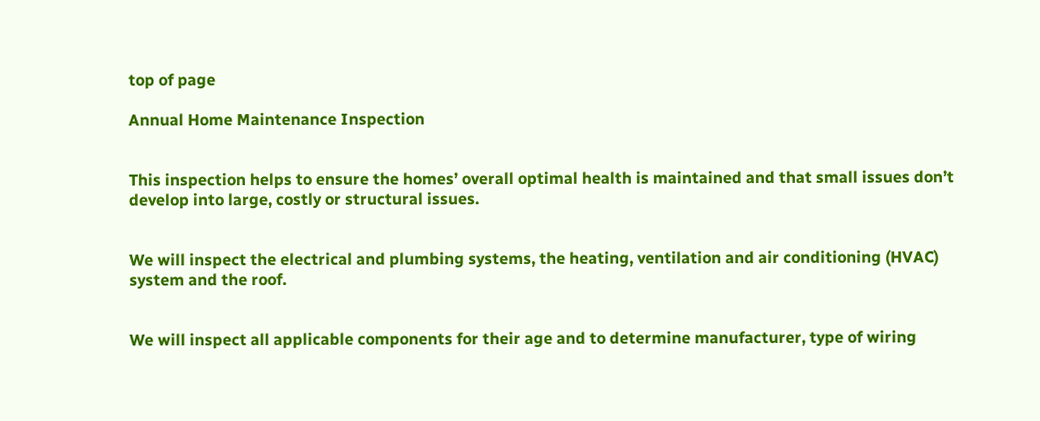top of page

Annual Home Maintenance Inspection


This inspection helps to ensure the homes’ overall optimal health is maintained and that small issues don’t develop into large, costly or structural issues.


We will inspect the electrical and plumbing systems, the heating, ventilation and air conditioning (HVAC) system and the roof.


We will inspect all applicable components for their age and to determine manufacturer, type of wiring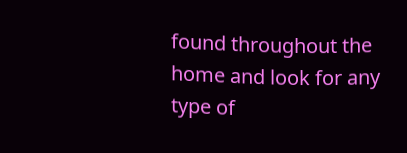found throughout the home and look for any type of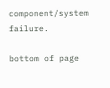component/system failure.

bottom of page